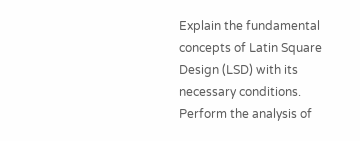Explain the fundamental concepts of Latin Square Design (LSD) with its necessary conditions. Perform the analysis of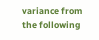variance from the following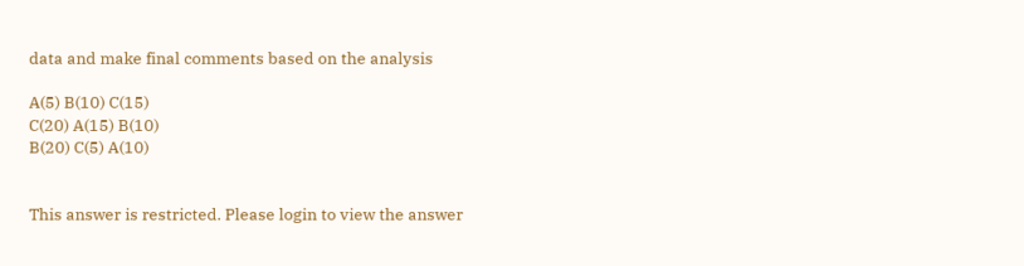data and make final comments based on the analysis

A(5) B(10) C(15)
C(20) A(15) B(10)
B(20) C(5) A(10)


This answer is restricted. Please login to view the answer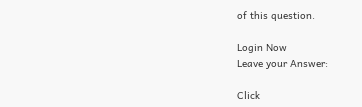of this question.

Login Now
Leave your Answer:

Click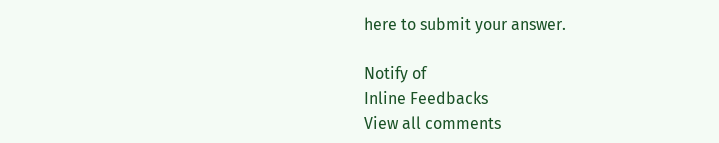here to submit your answer.

Notify of
Inline Feedbacks
View all comments